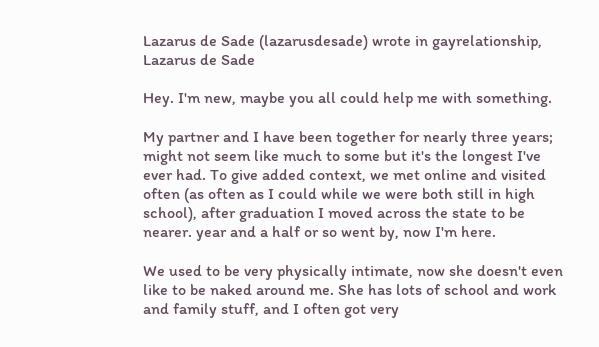Lazarus de Sade (lazarusdesade) wrote in gayrelationship,
Lazarus de Sade

Hey. I'm new, maybe you all could help me with something.

My partner and I have been together for nearly three years; might not seem like much to some but it's the longest I've ever had. To give added context, we met online and visited often (as often as I could while we were both still in high school), after graduation I moved across the state to be nearer. year and a half or so went by, now I'm here.

We used to be very physically intimate, now she doesn't even like to be naked around me. She has lots of school and work and family stuff, and I often got very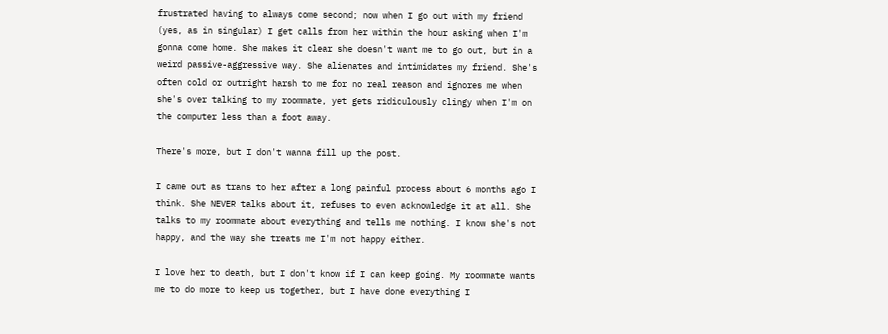frustrated having to always come second; now when I go out with my friend (yes, as in singular) I get calls from her within the hour asking when I'm gonna come home. She makes it clear she doesn't want me to go out, but in a weird passive-aggressive way. She alienates and intimidates my friend. She's often cold or outright harsh to me for no real reason and ignores me when she's over talking to my roommate, yet gets ridiculously clingy when I'm on the computer less than a foot away.

There's more, but I don't wanna fill up the post.

I came out as trans to her after a long painful process about 6 months ago I think. She NEVER talks about it, refuses to even acknowledge it at all. She talks to my roommate about everything and tells me nothing. I know she's not happy, and the way she treats me I'm not happy either.

I love her to death, but I don't know if I can keep going. My roommate wants me to do more to keep us together, but I have done everything I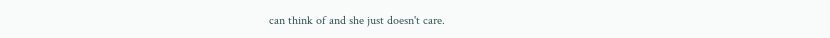can think of and she just doesn't care.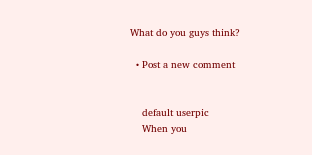What do you guys think?

  • Post a new comment


    default userpic
    When you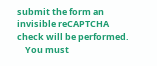submit the form an invisible reCAPTCHA check will be performed.
    You must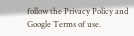follow the Privacy Policy and Google Terms of use.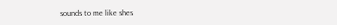sounds to me like shes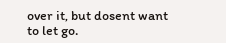over it, but dosent want to let go.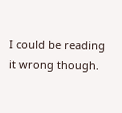I could be reading it wrong though.